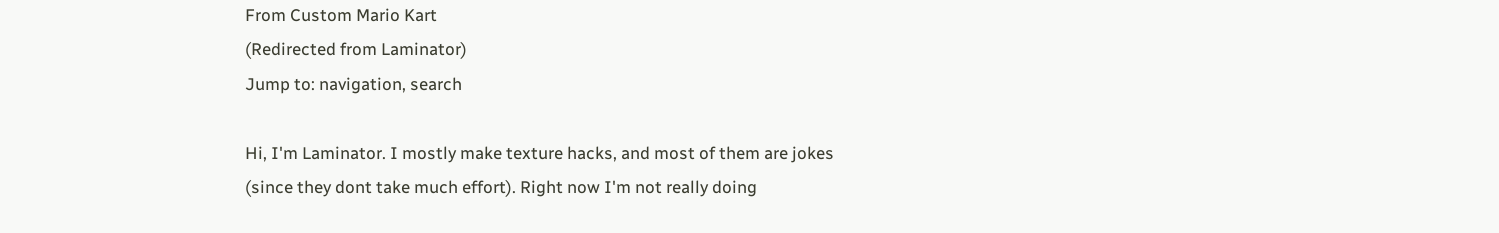From Custom Mario Kart
(Redirected from Laminator)
Jump to: navigation, search

Hi, I'm Laminator. I mostly make texture hacks, and most of them are jokes (since they dont take much effort). Right now I'm not really doing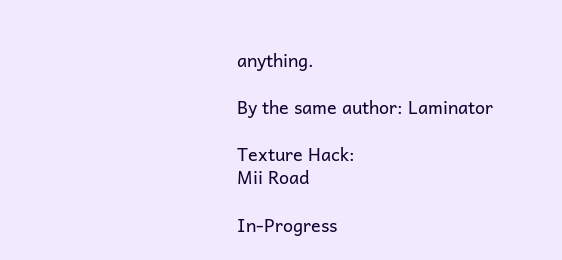anything.

By the same author: Laminator

Texture Hack:
Mii Road

In-Progress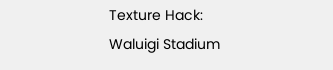Texture Hack:
Waluigi Stadium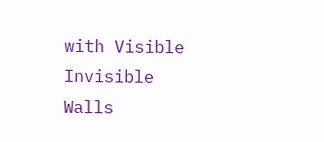with Visible Invisible Walls